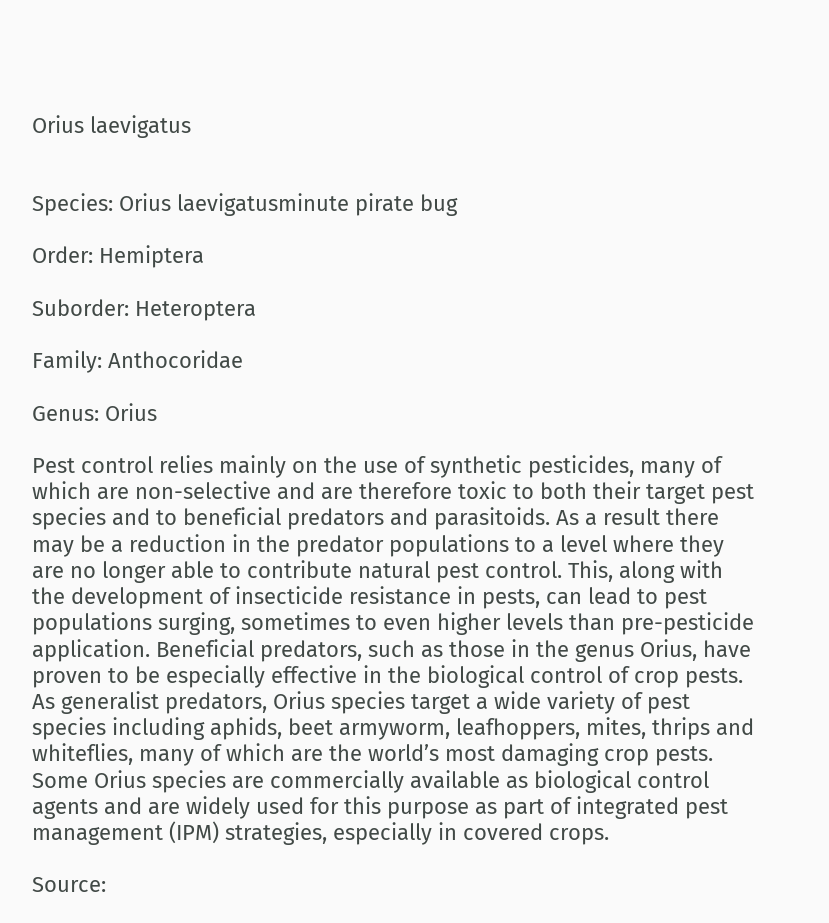Orius laevigatus


Species: Orius laevigatusminute pirate bug

Order: Hemiptera

Suborder: Heteroptera

Family: Anthocoridae

Genus: Orius

Pest control relies mainly on the use of synthetic pesticides, many of which are non-selective and are therefore toxic to both their target pest species and to beneficial predators and parasitoids. As a result there may be a reduction in the predator populations to a level where they are no longer able to contribute natural pest control. This, along with the development of insecticide resistance in pests, can lead to pest populations surging, sometimes to even higher levels than pre-pesticide application. Beneficial predators, such as those in the genus Orius, have proven to be especially effective in the biological control of crop pests. As generalist predators, Orius species target a wide variety of pest species including aphids, beet armyworm, leafhoppers, mites, thrips and whiteflies, many of which are the world’s most damaging crop pests. Some Orius species are commercially available as biological control agents and are widely used for this purpose as part of integrated pest management (IPM) strategies, especially in covered crops.

Source: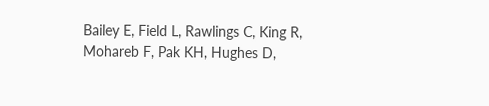Bailey E, Field L, Rawlings C, King R, Mohareb F, Pak KH, Hughes D,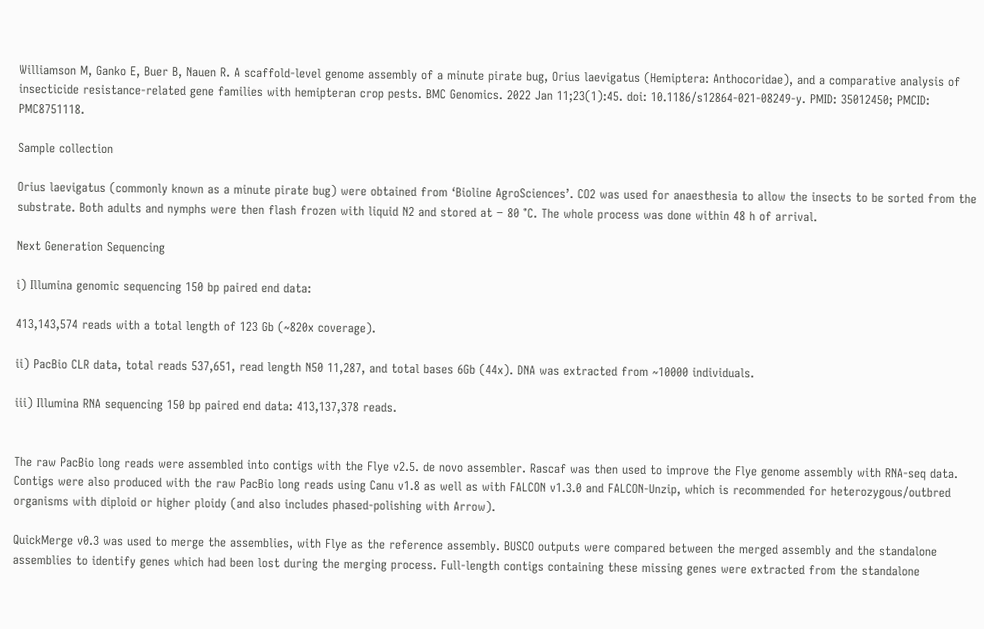Williamson M, Ganko E, Buer B, Nauen R. A scaffold-level genome assembly of a minute pirate bug, Orius laevigatus (Hemiptera: Anthocoridae), and a comparative analysis of insecticide resistance-related gene families with hemipteran crop pests. BMC Genomics. 2022 Jan 11;23(1):45. doi: 10.1186/s12864-021-08249-y. PMID: 35012450; PMCID: PMC8751118.

Sample collection

Orius laevigatus (commonly known as a minute pirate bug) were obtained from ‘Bioline AgroSciences’. CO2 was used for anaesthesia to allow the insects to be sorted from the substrate. Both adults and nymphs were then flash frozen with liquid N2 and stored at − 80 °C. The whole process was done within 48 h of arrival.

Next Generation Sequencing

i) Illumina genomic sequencing 150 bp paired end data:

413,143,574 reads with a total length of 123 Gb (~820x coverage).

ii) PacBio CLR data, total reads 537,651, read length N50 11,287, and total bases 6Gb (44x). DNA was extracted from ~10000 individuals.

iii) Illumina RNA sequencing 150 bp paired end data: 413,137,378 reads.


The raw PacBio long reads were assembled into contigs with the Flye v2.5. de novo assembler. Rascaf was then used to improve the Flye genome assembly with RNA-seq data. Contigs were also produced with the raw PacBio long reads using Canu v1.8 as well as with FALCON v1.3.0 and FALCON-Unzip, which is recommended for heterozygous/outbred organisms with diploid or higher ploidy (and also includes phased-polishing with Arrow).

QuickMerge v0.3 was used to merge the assemblies, with Flye as the reference assembly. BUSCO outputs were compared between the merged assembly and the standalone assemblies to identify genes which had been lost during the merging process. Full-length contigs containing these missing genes were extracted from the standalone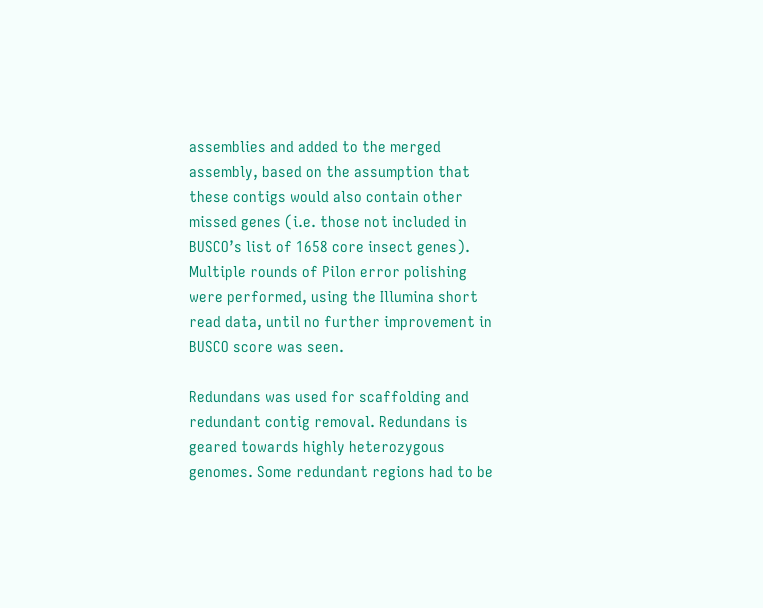assemblies and added to the merged assembly, based on the assumption that these contigs would also contain other missed genes (i.e. those not included in BUSCO’s list of 1658 core insect genes). Multiple rounds of Pilon error polishing were performed, using the Illumina short read data, until no further improvement in BUSCO score was seen.

Redundans was used for scaffolding and redundant contig removal. Redundans is geared towards highly heterozygous genomes. Some redundant regions had to be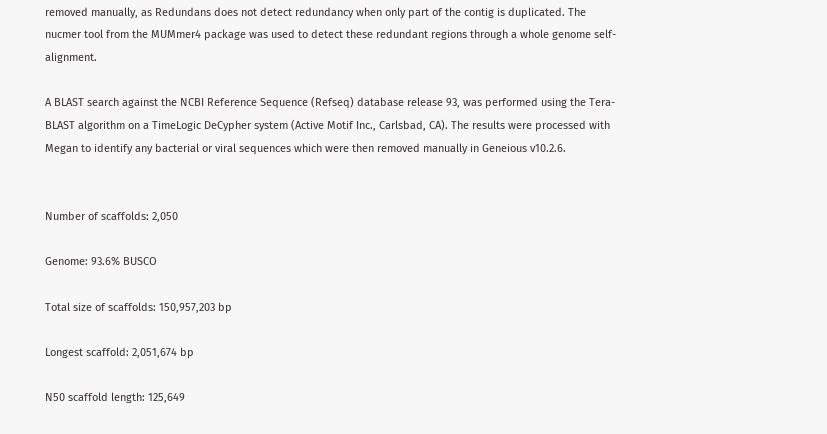removed manually, as Redundans does not detect redundancy when only part of the contig is duplicated. The nucmer tool from the MUMmer4 package was used to detect these redundant regions through a whole genome self-alignment.

A BLAST search against the NCBI Reference Sequence (Refseq) database release 93, was performed using the Tera-BLAST algorithm on a TimeLogic DeCypher system (Active Motif Inc., Carlsbad, CA). The results were processed with Megan to identify any bacterial or viral sequences which were then removed manually in Geneious v10.2.6.


Number of scaffolds: 2,050

Genome: 93.6% BUSCO

Total size of scaffolds: 150,957,203 bp

Longest scaffold: 2,051,674 bp

N50 scaffold length: 125,649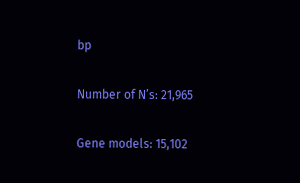bp

Number of N’s: 21,965

Gene models: 15,102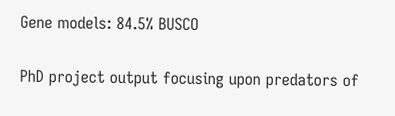Gene models: 84.5% BUSCO


PhD project output focusing upon predators of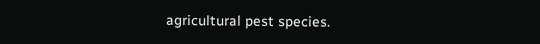agricultural pest species.